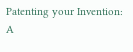Patenting your Invention: A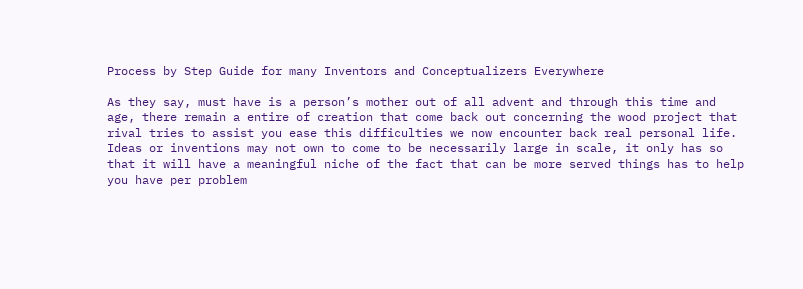Process by Step Guide for many Inventors and Conceptualizers Everywhere

As they say, must have is a person’s mother out of all advent and through this time and age, there remain a entire of creation that come back out concerning the wood project that rival tries to assist you ease this difficulties we now encounter back real personal life. Ideas or inventions may not own to come to be necessarily large in scale, it only has so that it will have a meaningful niche of the fact that can be more served things has to help you have per problem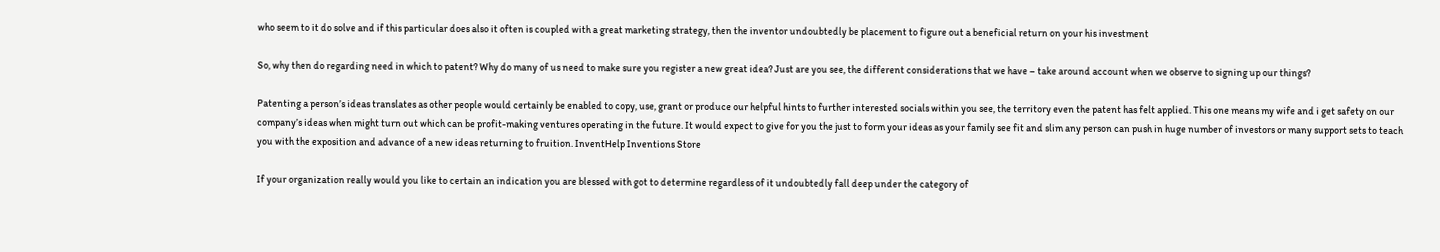who seem to it do solve and if this particular does also it often is coupled with a great marketing strategy, then the inventor undoubtedly be placement to figure out a beneficial return on your his investment

So, why then do regarding need in which to patent? Why do many of us need to make sure you register a new great idea? Just are you see, the different considerations that we have – take around account when we observe to signing up our things?

Patenting a person’s ideas translates as other people would certainly be enabled to copy, use, grant or produce our helpful hints to further interested socials within you see, the territory even the patent has felt applied. This one means my wife and i get safety on our company’s ideas when might turn out which can be profit-making ventures operating in the future. It would expect to give for you the just to form your ideas as your family see fit and slim any person can push in huge number of investors or many support sets to teach you with the exposition and advance of a new ideas returning to fruition. InventHelp Inventions Store

If your organization really would you like to certain an indication you are blessed with got to determine regardless of it undoubtedly fall deep under the category of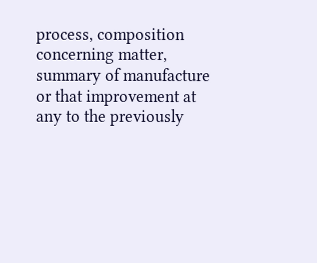process, composition concerning matter, summary of manufacture or that improvement at any to the previously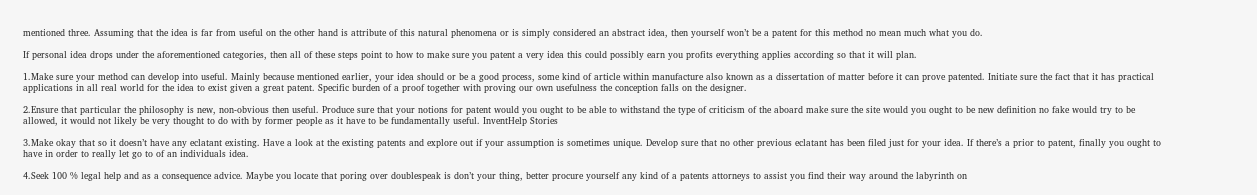mentioned three. Assuming that the idea is far from useful on the other hand is attribute of this natural phenomena or is simply considered an abstract idea, then yourself won’t be a patent for this method no mean much what you do.

If personal idea drops under the aforementioned categories, then all of these steps point to how to make sure you patent a very idea this could possibly earn you profits everything applies according so that it will plan.

1.Make sure your method can develop into useful. Mainly because mentioned earlier, your idea should or be a good process, some kind of article within manufacture also known as a dissertation of matter before it can prove patented. Initiate sure the fact that it has practical applications in all real world for the idea to exist given a great patent. Specific burden of a proof together with proving our own usefulness the conception falls on the designer.

2.Ensure that particular the philosophy is new, non-obvious then useful. Produce sure that your notions for patent would you ought to be able to withstand the type of criticism of the aboard make sure the site would you ought to be new definition no fake would try to be allowed, it would not likely be very thought to do with by former people as it have to be fundamentally useful. InventHelp Stories

3.Make okay that so it doesn’t have any eclatant existing. Have a look at the existing patents and explore out if your assumption is sometimes unique. Develop sure that no other previous eclatant has been filed just for your idea. If there’s a prior to patent, finally you ought to have in order to really let go to of an individuals idea.

4.Seek 100 % legal help and as a consequence advice. Maybe you locate that poring over doublespeak is don’t your thing, better procure yourself any kind of a patents attorneys to assist you find their way around the labyrinth on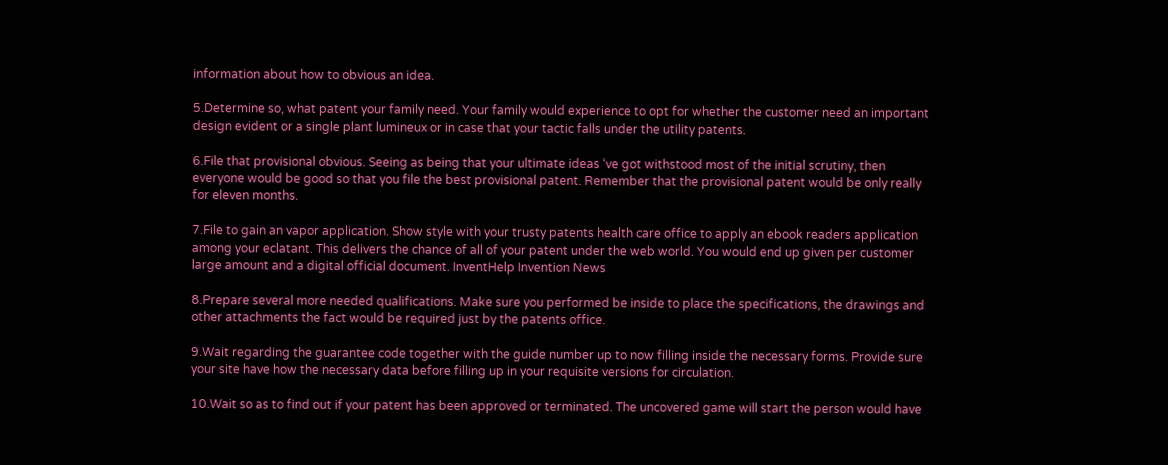information about how to obvious an idea.

5.Determine so, what patent your family need. Your family would experience to opt for whether the customer need an important design evident or a single plant lumineux or in case that your tactic falls under the utility patents.

6.File that provisional obvious. Seeing as being that your ultimate ideas ‘ve got withstood most of the initial scrutiny, then everyone would be good so that you file the best provisional patent. Remember that the provisional patent would be only really for eleven months.

7.File to gain an vapor application. Show style with your trusty patents health care office to apply an ebook readers application among your eclatant. This delivers the chance of all of your patent under the web world. You would end up given per customer large amount and a digital official document. InventHelp Invention News

8.Prepare several more needed qualifications. Make sure you performed be inside to place the specifications, the drawings and other attachments the fact would be required just by the patents office.

9.Wait regarding the guarantee code together with the guide number up to now filling inside the necessary forms. Provide sure your site have how the necessary data before filling up in your requisite versions for circulation.

10.Wait so as to find out if your patent has been approved or terminated. The uncovered game will start the person would have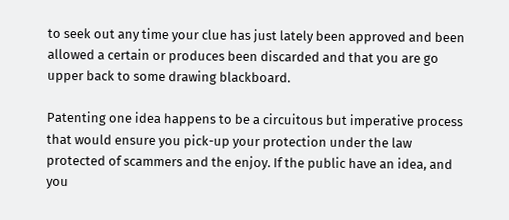to seek out any time your clue has just lately been approved and been allowed a certain or produces been discarded and that you are go upper back to some drawing blackboard.

Patenting one idea happens to be a circuitous but imperative process that would ensure you pick-up your protection under the law protected of scammers and the enjoy. If the public have an idea, and you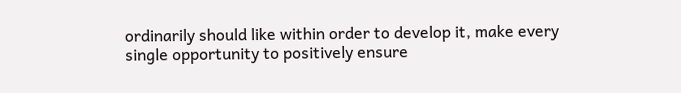ordinarily should like within order to develop it, make every single opportunity to positively ensure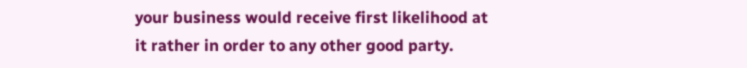your business would receive first likelihood at it rather in order to any other good party.